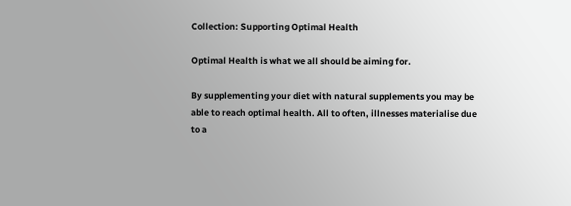Collection: Supporting Optimal Health

Optimal Health is what we all should be aiming for.

By supplementing your diet with natural supplements you may be able to reach optimal health. All to often, illnesses materialise due to a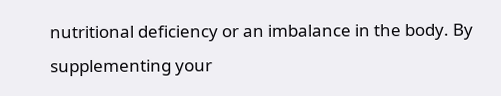nutritional deficiency or an imbalance in the body. By supplementing your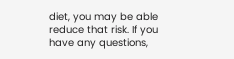diet, you may be able reduce that risk. If you have any questions,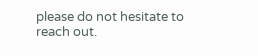please do not hesitate to reach out.